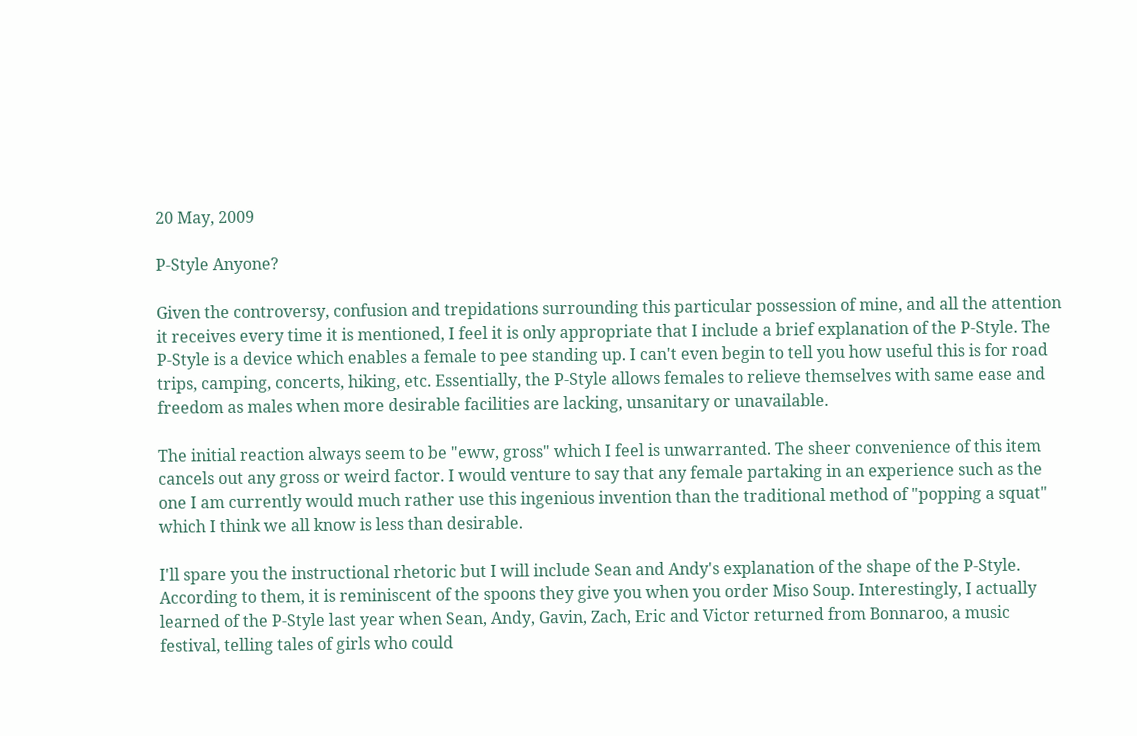20 May, 2009

P-Style Anyone?

Given the controversy, confusion and trepidations surrounding this particular possession of mine, and all the attention it receives every time it is mentioned, I feel it is only appropriate that I include a brief explanation of the P-Style. The P-Style is a device which enables a female to pee standing up. I can't even begin to tell you how useful this is for road trips, camping, concerts, hiking, etc. Essentially, the P-Style allows females to relieve themselves with same ease and freedom as males when more desirable facilities are lacking, unsanitary or unavailable.

The initial reaction always seem to be "eww, gross" which I feel is unwarranted. The sheer convenience of this item cancels out any gross or weird factor. I would venture to say that any female partaking in an experience such as the one I am currently would much rather use this ingenious invention than the traditional method of "popping a squat" which I think we all know is less than desirable.

I'll spare you the instructional rhetoric but I will include Sean and Andy's explanation of the shape of the P-Style. According to them, it is reminiscent of the spoons they give you when you order Miso Soup. Interestingly, I actually learned of the P-Style last year when Sean, Andy, Gavin, Zach, Eric and Victor returned from Bonnaroo, a music festival, telling tales of girls who could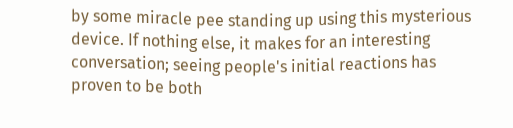by some miracle pee standing up using this mysterious device. If nothing else, it makes for an interesting conversation; seeing people's initial reactions has proven to be both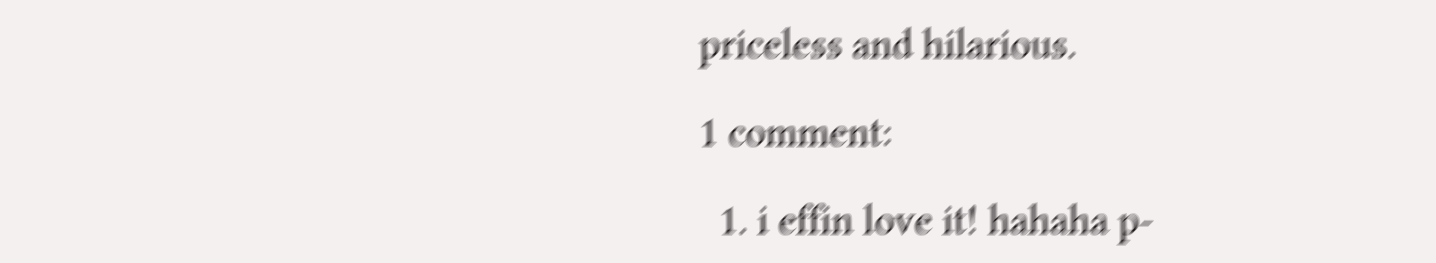priceless and hilarious.

1 comment:

  1. i effin love it! hahaha p-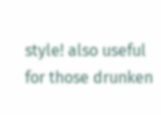style! also useful for those drunken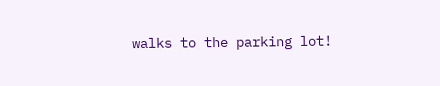walks to the parking lot!